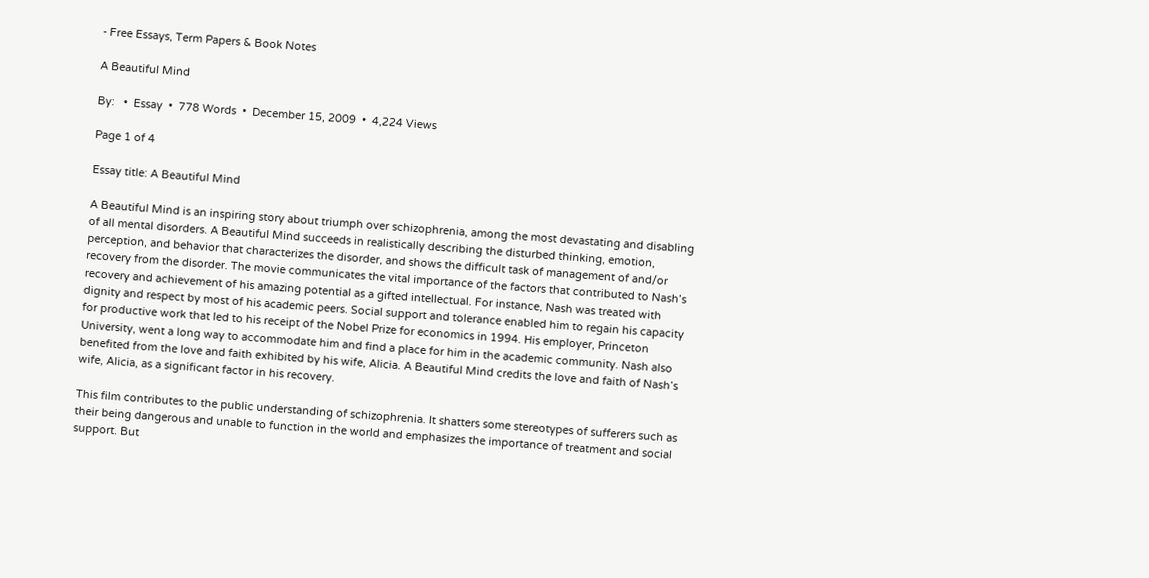- Free Essays, Term Papers & Book Notes

A Beautiful Mind

By:   •  Essay  •  778 Words  •  December 15, 2009  •  4,224 Views

Page 1 of 4

Essay title: A Beautiful Mind

A Beautiful Mind is an inspiring story about triumph over schizophrenia, among the most devastating and disabling of all mental disorders. A Beautiful Mind succeeds in realistically describing the disturbed thinking, emotion, perception, and behavior that characterizes the disorder, and shows the difficult task of management of and/or recovery from the disorder. The movie communicates the vital importance of the factors that contributed to Nash’s recovery and achievement of his amazing potential as a gifted intellectual. For instance, Nash was treated with dignity and respect by most of his academic peers. Social support and tolerance enabled him to regain his capacity for productive work that led to his receipt of the Nobel Prize for economics in 1994. His employer, Princeton University, went a long way to accommodate him and find a place for him in the academic community. Nash also benefited from the love and faith exhibited by his wife, Alicia. A Beautiful Mind credits the love and faith of Nash’s wife, Alicia, as a significant factor in his recovery.

This film contributes to the public understanding of schizophrenia. It shatters some stereotypes of sufferers such as their being dangerous and unable to function in the world and emphasizes the importance of treatment and social support. But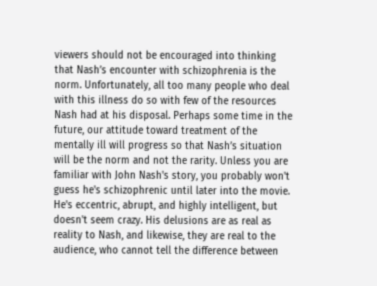viewers should not be encouraged into thinking that Nash’s encounter with schizophrenia is the norm. Unfortunately, all too many people who deal with this illness do so with few of the resources Nash had at his disposal. Perhaps some time in the future, our attitude toward treatment of the mentally ill will progress so that Nash’s situation will be the norm and not the rarity. Unless you are familiar with John Nash's story, you probably won't guess he's schizophrenic until later into the movie. He's eccentric, abrupt, and highly intelligent, but doesn't seem crazy. His delusions are as real as reality to Nash, and likewise, they are real to the audience, who cannot tell the difference between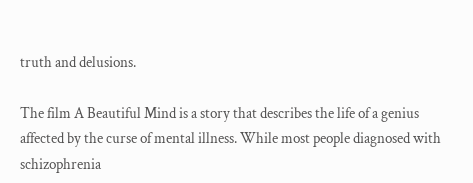truth and delusions.

The film A Beautiful Mind is a story that describes the life of a genius affected by the curse of mental illness. While most people diagnosed with schizophrenia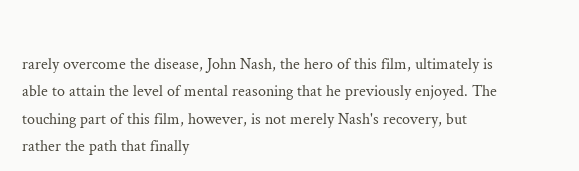rarely overcome the disease, John Nash, the hero of this film, ultimately is able to attain the level of mental reasoning that he previously enjoyed. The touching part of this film, however, is not merely Nash's recovery, but rather the path that finally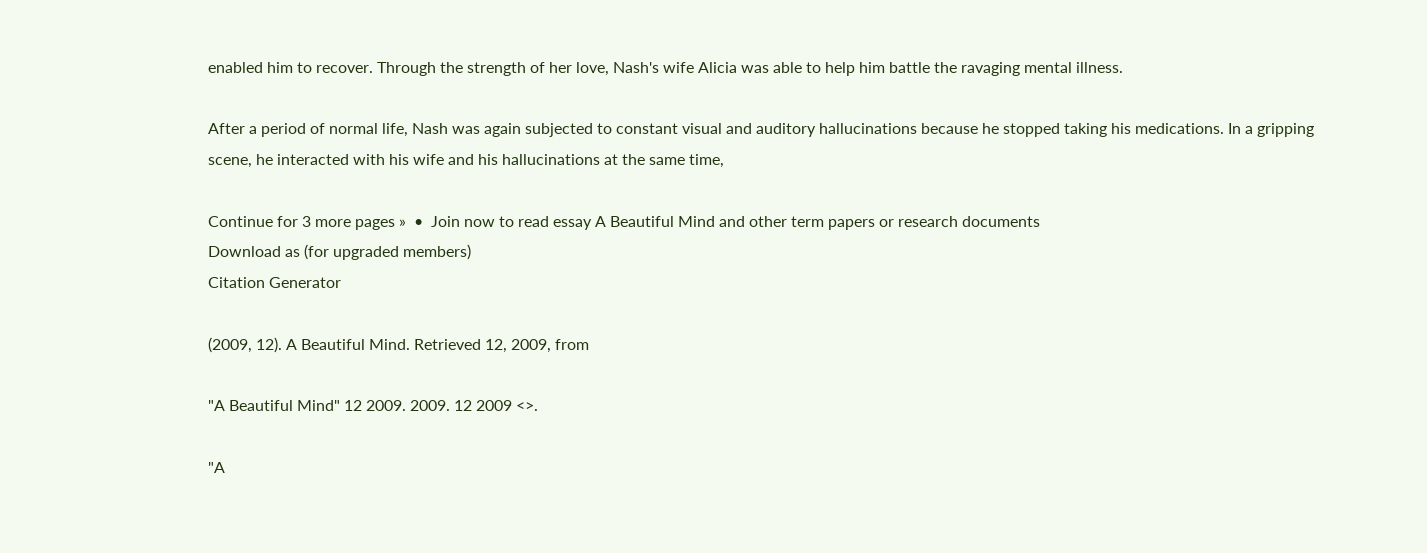enabled him to recover. Through the strength of her love, Nash's wife Alicia was able to help him battle the ravaging mental illness.

After a period of normal life, Nash was again subjected to constant visual and auditory hallucinations because he stopped taking his medications. In a gripping scene, he interacted with his wife and his hallucinations at the same time,

Continue for 3 more pages »  •  Join now to read essay A Beautiful Mind and other term papers or research documents
Download as (for upgraded members)
Citation Generator

(2009, 12). A Beautiful Mind. Retrieved 12, 2009, from

"A Beautiful Mind" 12 2009. 2009. 12 2009 <>.

"A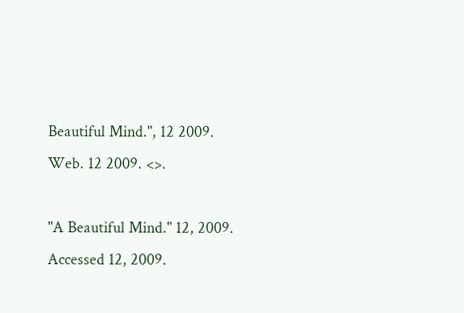Beautiful Mind.", 12 2009. Web. 12 2009. <>.

"A Beautiful Mind." 12, 2009. Accessed 12, 2009.